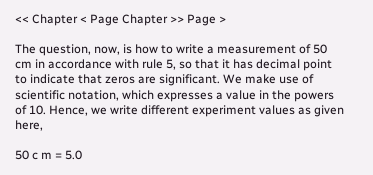<< Chapter < Page Chapter >> Page >

The question, now, is how to write a measurement of 50 cm in accordance with rule 5, so that it has decimal point to indicate that zeros are significant. We make use of scientific notation, which expresses a value in the powers of 10. Hence, we write different experiment values as given here,

50 c m = 5.0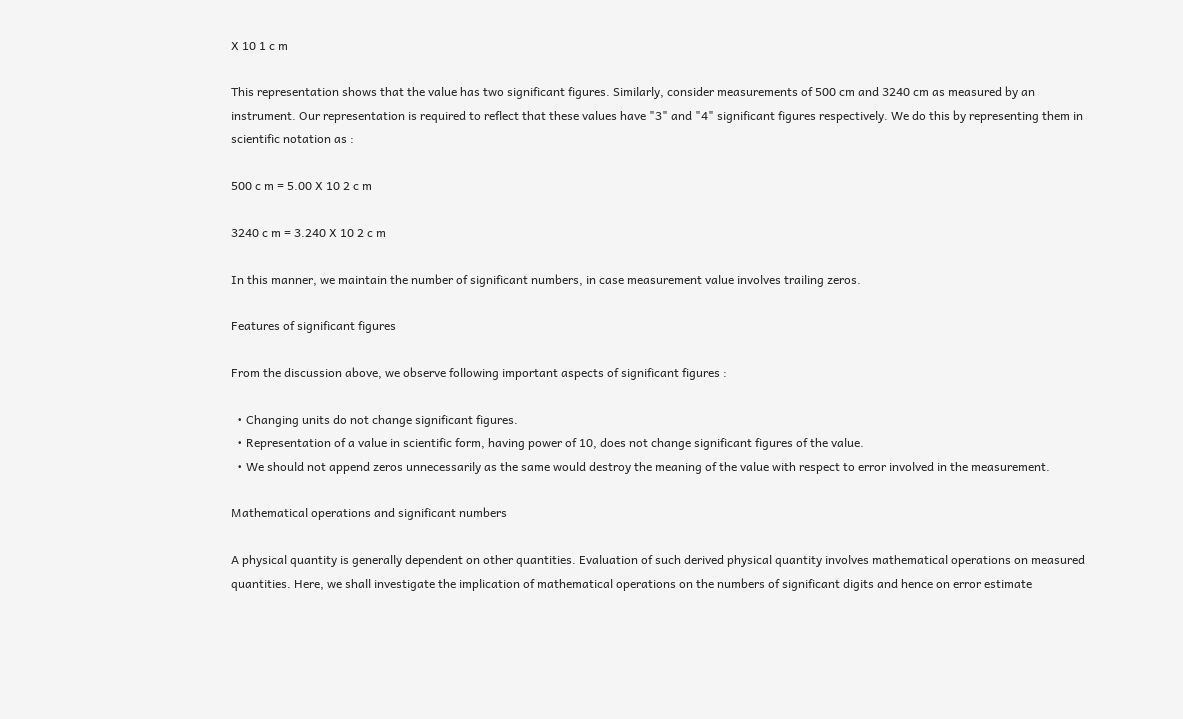X 10 1 c m

This representation shows that the value has two significant figures. Similarly, consider measurements of 500 cm and 3240 cm as measured by an instrument. Our representation is required to reflect that these values have "3" and "4" significant figures respectively. We do this by representing them in scientific notation as :

500 c m = 5.00 X 10 2 c m

3240 c m = 3.240 X 10 2 c m

In this manner, we maintain the number of significant numbers, in case measurement value involves trailing zeros.

Features of significant figures

From the discussion above, we observe following important aspects of significant figures :

  • Changing units do not change significant figures.
  • Representation of a value in scientific form, having power of 10, does not change significant figures of the value.
  • We should not append zeros unnecessarily as the same would destroy the meaning of the value with respect to error involved in the measurement.

Mathematical operations and significant numbers

A physical quantity is generally dependent on other quantities. Evaluation of such derived physical quantity involves mathematical operations on measured quantities. Here, we shall investigate the implication of mathematical operations on the numbers of significant digits and hence on error estimate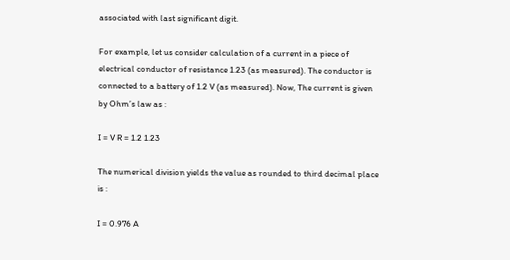associated with last significant digit.

For example, let us consider calculation of a current in a piece of electrical conductor of resistance 1.23 (as measured). The conductor is connected to a battery of 1.2 V (as measured). Now, The current is given by Ohm’s law as :

I = V R = 1.2 1.23

The numerical division yields the value as rounded to third decimal place is :

I = 0.976 A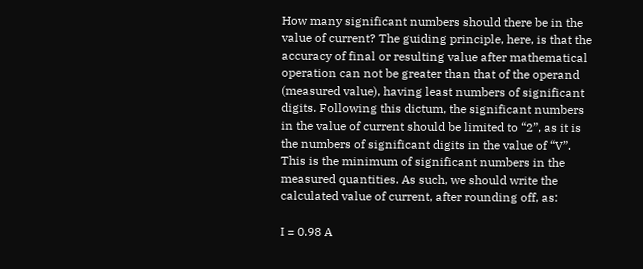How many significant numbers should there be in the value of current? The guiding principle, here, is that the accuracy of final or resulting value after mathematical operation can not be greater than that of the operand (measured value), having least numbers of significant digits. Following this dictum, the significant numbers in the value of current should be limited to “2”, as it is the numbers of significant digits in the value of “V”. This is the minimum of significant numbers in the measured quantities. As such, we should write the calculated value of current, after rounding off, as:

I = 0.98 A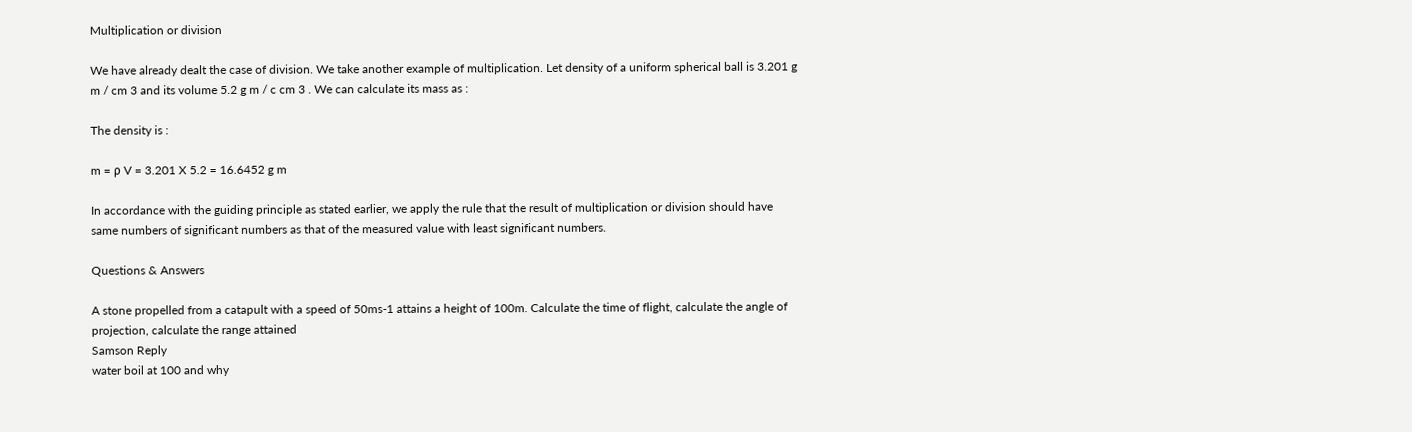Multiplication or division

We have already dealt the case of division. We take another example of multiplication. Let density of a uniform spherical ball is 3.201 g m / cm 3 and its volume 5.2 g m / c cm 3 . We can calculate its mass as :

The density is :

m = ρ V = 3.201 X 5.2 = 16.6452 g m

In accordance with the guiding principle as stated earlier, we apply the rule that the result of multiplication or division should have same numbers of significant numbers as that of the measured value with least significant numbers.

Questions & Answers

A stone propelled from a catapult with a speed of 50ms-1 attains a height of 100m. Calculate the time of flight, calculate the angle of projection, calculate the range attained
Samson Reply
water boil at 100 and why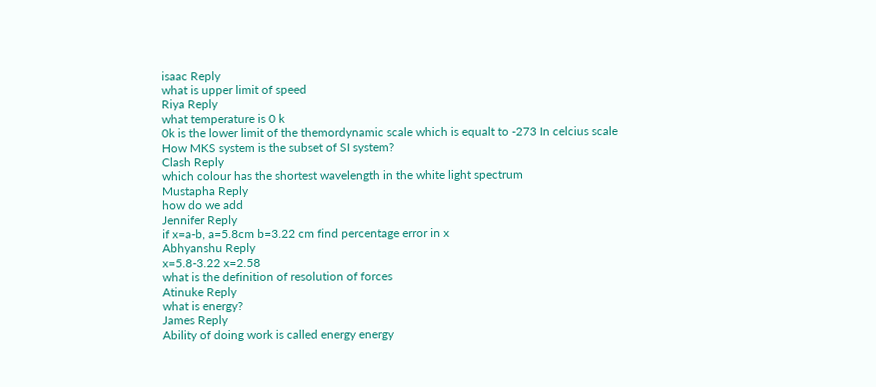isaac Reply
what is upper limit of speed
Riya Reply
what temperature is 0 k
0k is the lower limit of the themordynamic scale which is equalt to -273 In celcius scale
How MKS system is the subset of SI system?
Clash Reply
which colour has the shortest wavelength in the white light spectrum
Mustapha Reply
how do we add
Jennifer Reply
if x=a-b, a=5.8cm b=3.22 cm find percentage error in x
Abhyanshu Reply
x=5.8-3.22 x=2.58
what is the definition of resolution of forces
Atinuke Reply
what is energy?
James Reply
Ability of doing work is called energy energy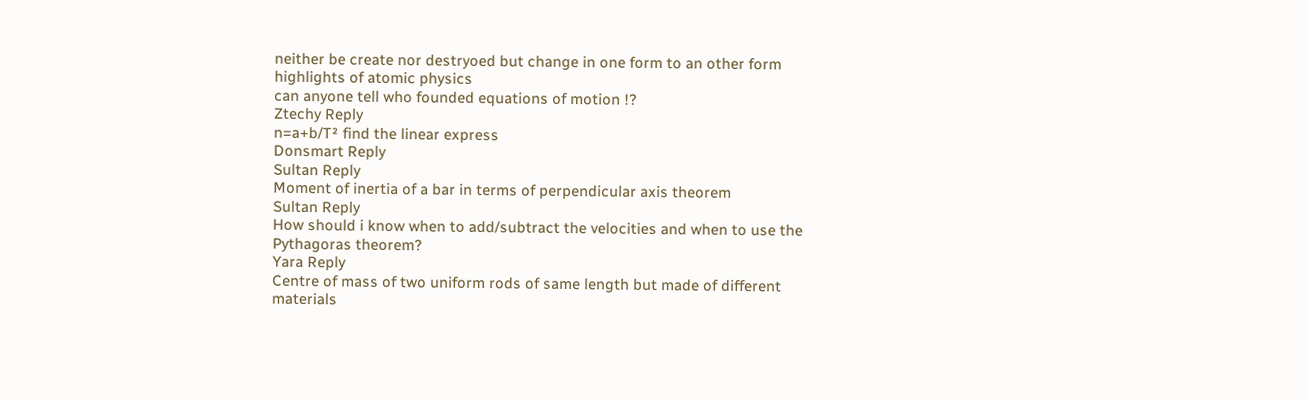neither be create nor destryoed but change in one form to an other form
highlights of atomic physics
can anyone tell who founded equations of motion !?
Ztechy Reply
n=a+b/T² find the linear express
Donsmart Reply
Sultan Reply
Moment of inertia of a bar in terms of perpendicular axis theorem
Sultan Reply
How should i know when to add/subtract the velocities and when to use the Pythagoras theorem?
Yara Reply
Centre of mass of two uniform rods of same length but made of different materials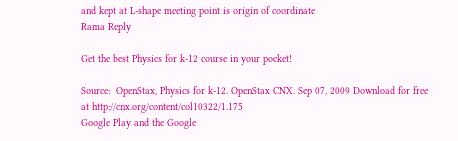and kept at L-shape meeting point is origin of coordinate
Rama Reply

Get the best Physics for k-12 course in your pocket!

Source:  OpenStax, Physics for k-12. OpenStax CNX. Sep 07, 2009 Download for free at http://cnx.org/content/col10322/1.175
Google Play and the Google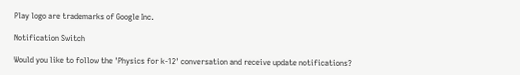Play logo are trademarks of Google Inc.

Notification Switch

Would you like to follow the 'Physics for k-12' conversation and receive update notifications?